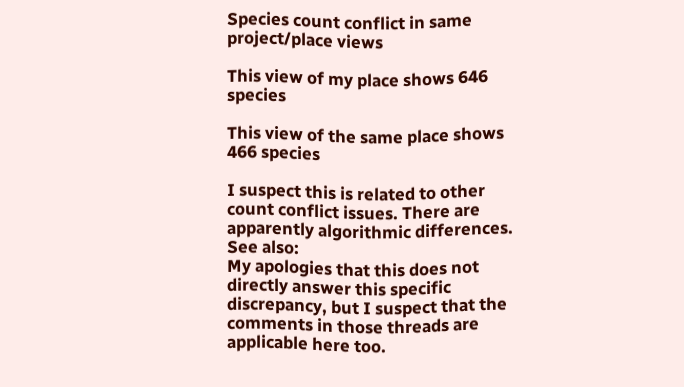Species count conflict in same project/place views

This view of my place shows 646 species

This view of the same place shows 466 species

I suspect this is related to other count conflict issues. There are apparently algorithmic differences. See also:
My apologies that this does not directly answer this specific discrepancy, but I suspect that the comments in those threads are applicable here too.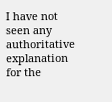I have not seen any authoritative explanation for the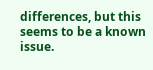differences, but this seems to be a known issue.